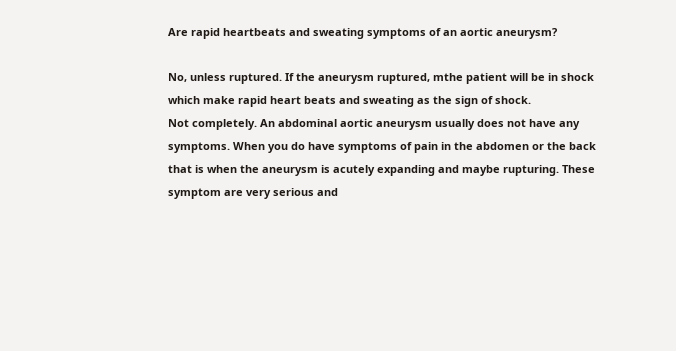Are rapid heartbeats and sweating symptoms of an aortic aneurysm?

No, unless ruptured. If the aneurysm ruptured, mthe patient will be in shock which make rapid heart beats and sweating as the sign of shock.
Not completely. An abdominal aortic aneurysm usually does not have any symptoms. When you do have symptoms of pain in the abdomen or the back that is when the aneurysm is acutely expanding and maybe rupturing. These symptom are very serious and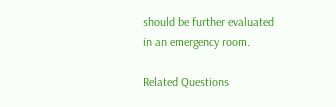should be further evaluated in an emergency room.

Related Questions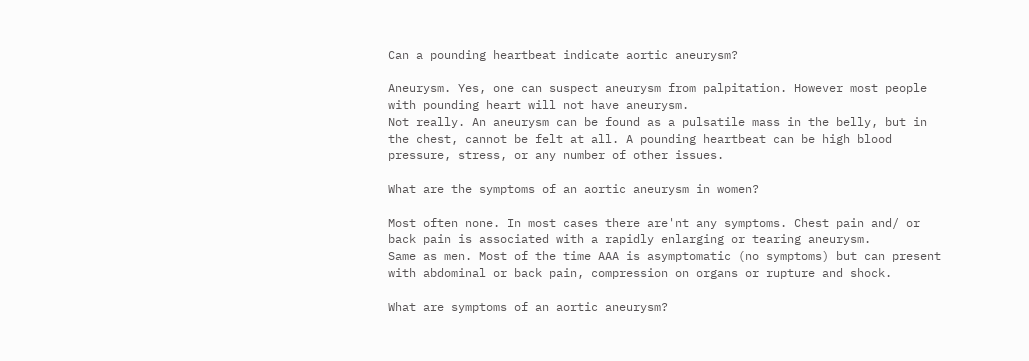Can a pounding heartbeat indicate aortic aneurysm?

Aneurysm. Yes, one can suspect aneurysm from palpitation. However most people with pounding heart will not have aneurysm.
Not really. An aneurysm can be found as a pulsatile mass in the belly, but in the chest, cannot be felt at all. A pounding heartbeat can be high blood pressure, stress, or any number of other issues.

What are the symptoms of an aortic aneurysm in women?

Most often none. In most cases there are'nt any symptoms. Chest pain and/ or back pain is associated with a rapidly enlarging or tearing aneurysm.
Same as men. Most of the time AAA is asymptomatic (no symptoms) but can present with abdominal or back pain, compression on organs or rupture and shock.

What are symptoms of an aortic aneurysm?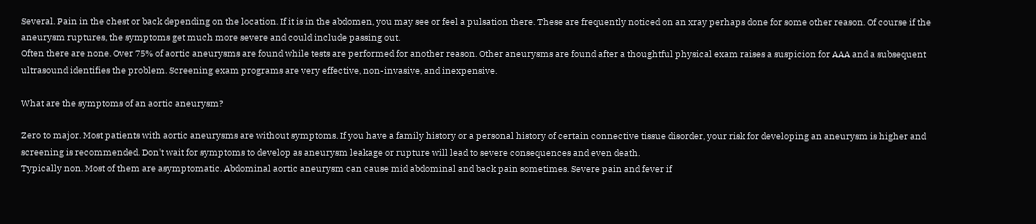Several. Pain in the chest or back depending on the location. If it is in the abdomen, you may see or feel a pulsation there. These are frequently noticed on an xray perhaps done for some other reason. Of course if the aneurysm ruptures, the symptoms get much more severe and could include passing out.
Often there are none. Over 75% of aortic aneurysms are found while tests are performed for another reason. Other aneurysms are found after a thoughtful physical exam raises a suspicion for AAA and a subsequent ultrasound identifies the problem. Screening exam programs are very effective, non-invasive, and inexpensive.

What are the symptoms of an aortic aneurysm?

Zero to major. Most patients with aortic aneurysms are without symptoms. If you have a family history or a personal history of certain connective tissue disorder, your risk for developing an aneurysm is higher and screening is recommended. Don't wait for symptoms to develop as aneurysm leakage or rupture will lead to severe consequences and even death.
Typically non. Most of them are asymptomatic. Abdominal aortic aneurysm can cause mid abdominal and back pain sometimes. Severe pain and fever if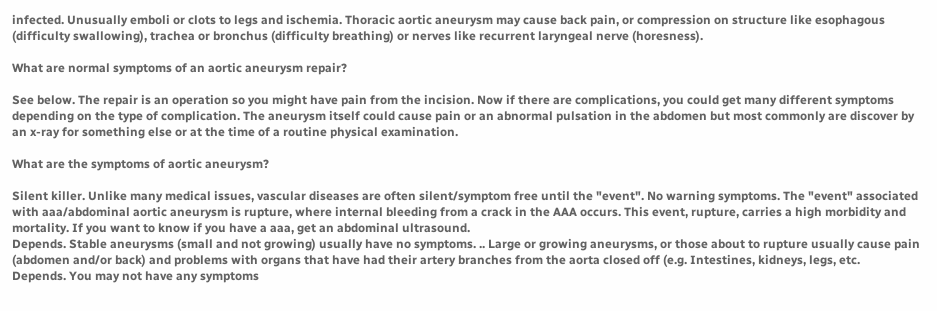infected. Unusually emboli or clots to legs and ischemia. Thoracic aortic aneurysm may cause back pain, or compression on structure like esophagous (difficulty swallowing), trachea or bronchus (difficulty breathing) or nerves like recurrent laryngeal nerve (horesness).

What are normal symptoms of an aortic aneurysm repair?

See below. The repair is an operation so you might have pain from the incision. Now if there are complications, you could get many different symptoms depending on the type of complication. The aneurysm itself could cause pain or an abnormal pulsation in the abdomen but most commonly are discover by an x-ray for something else or at the time of a routine physical examination.

What are the symptoms of aortic aneurysm?

Silent killer. Unlike many medical issues, vascular diseases are often silent/symptom free until the "event". No warning symptoms. The "event" associated with aaa/abdominal aortic aneurysm is rupture, where internal bleeding from a crack in the AAA occurs. This event, rupture, carries a high morbidity and mortality. If you want to know if you have a aaa, get an abdominal ultrasound.
Depends. Stable aneurysms (small and not growing) usually have no symptoms. .. Large or growing aneurysms, or those about to rupture usually cause pain (abdomen and/or back) and problems with organs that have had their artery branches from the aorta closed off (e.g. Intestines, kidneys, legs, etc.
Depends. You may not have any symptoms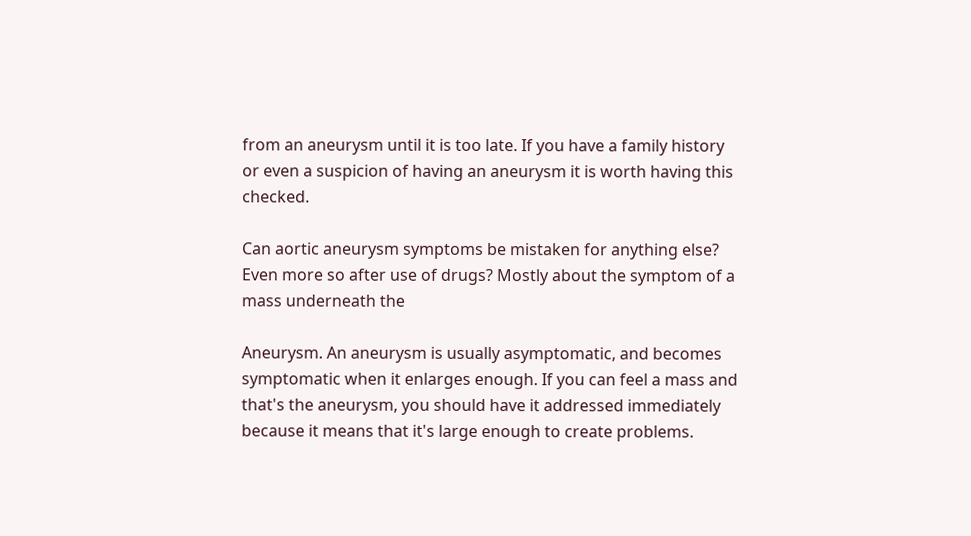from an aneurysm until it is too late. If you have a family history or even a suspicion of having an aneurysm it is worth having this checked.

Can aortic aneurysm symptoms be mistaken for anything else? Even more so after use of drugs? Mostly about the symptom of a mass underneath the

Aneurysm. An aneurysm is usually asymptomatic, and becomes symptomatic when it enlarges enough. If you can feel a mass and that's the aneurysm, you should have it addressed immediately because it means that it's large enough to create problems.